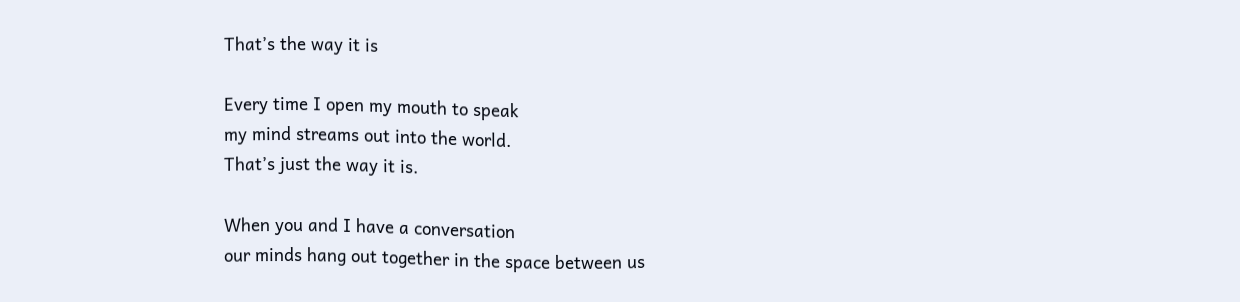That’s the way it is

Every time I open my mouth to speak
my mind streams out into the world.
That’s just the way it is.

When you and I have a conversation
our minds hang out together in the space between us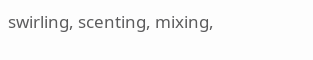swirling, scenting, mixing,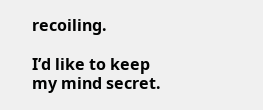recoiling.

I’d like to keep my mind secret.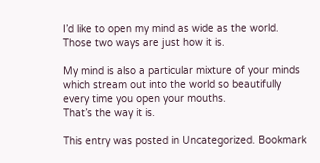I’d like to open my mind as wide as the world.
Those two ways are just how it is.

My mind is also a particular mixture of your minds
which stream out into the world so beautifully
every time you open your mouths.
That’s the way it is.

This entry was posted in Uncategorized. Bookmark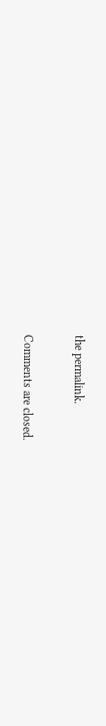the permalink.

Comments are closed.